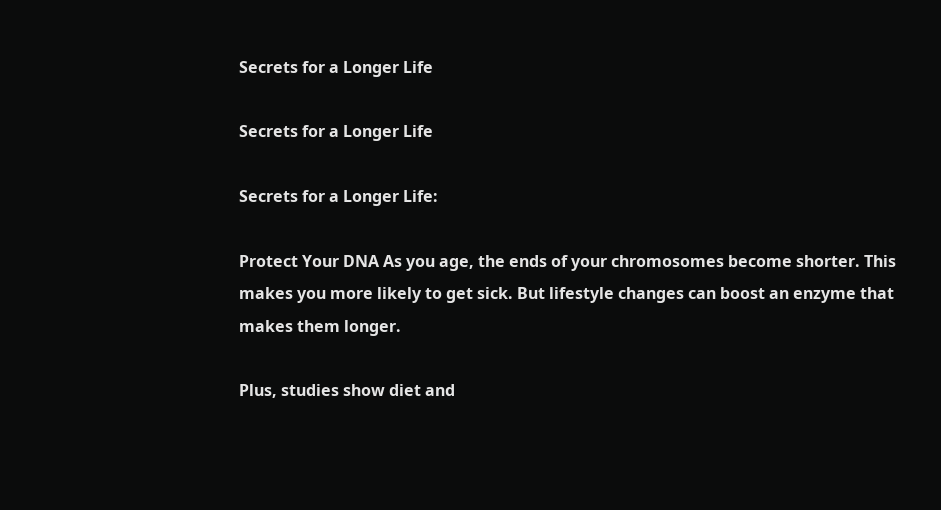Secrets for a Longer Life

Secrets for a Longer Life

Secrets for a Longer Life:

Protect Your DNA As you age, the ends of your chromosomes become shorter. This makes you more likely to get sick. But lifestyle changes can boost an enzyme that makes them longer.

Plus, studies show diet and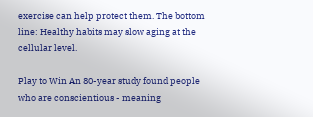exercise can help protect them. The bottom line: Healthy habits may slow aging at the cellular level.

Play to Win An 80-year study found people who are conscientious - meaning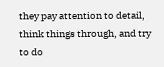they pay attention to detail, think things through, and try to do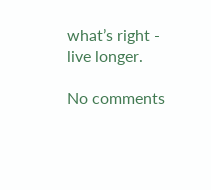what’s right - live longer.

No comments